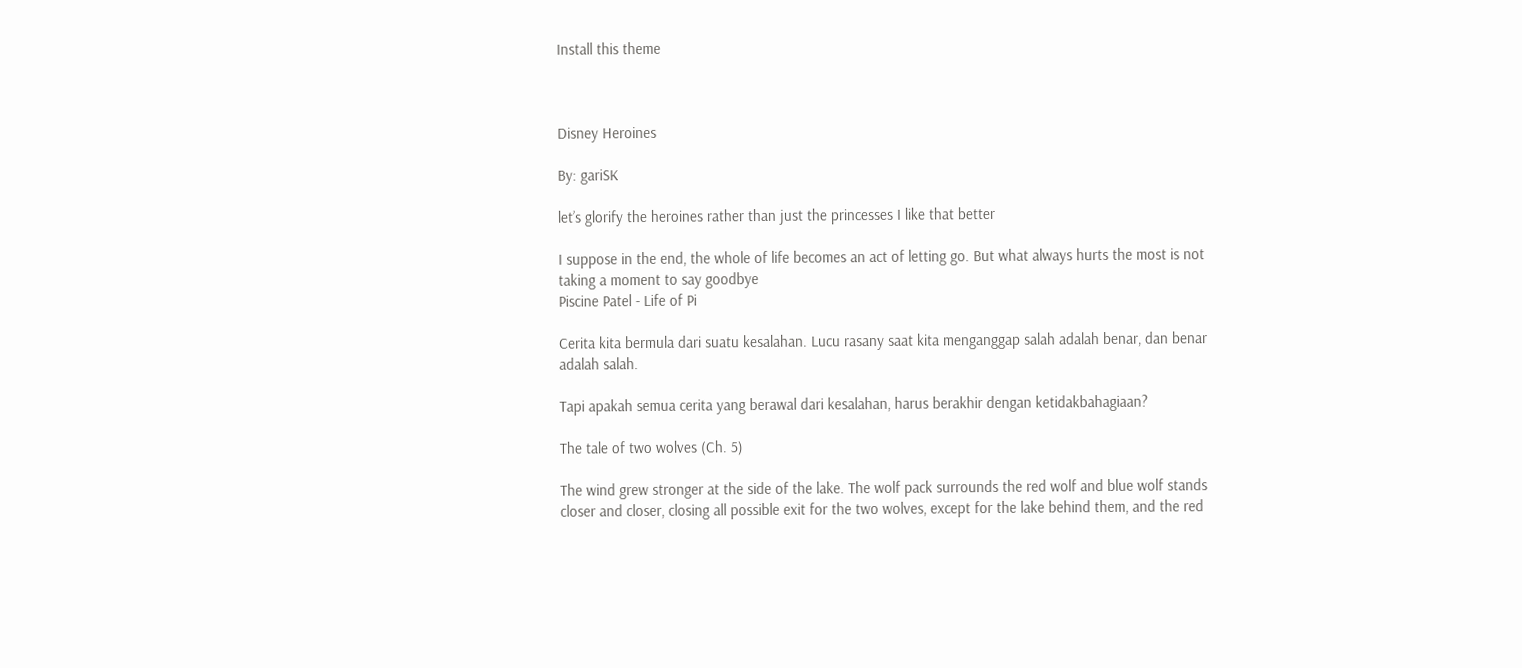Install this theme



Disney Heroines

By: gariSK

let’s glorify the heroines rather than just the princesses I like that better

I suppose in the end, the whole of life becomes an act of letting go. But what always hurts the most is not taking a moment to say goodbye
Piscine Patel - Life of Pi

Cerita kita bermula dari suatu kesalahan. Lucu rasany saat kita menganggap salah adalah benar, dan benar adalah salah.

Tapi apakah semua cerita yang berawal dari kesalahan, harus berakhir dengan ketidakbahagiaan?

The tale of two wolves (Ch. 5)

The wind grew stronger at the side of the lake. The wolf pack surrounds the red wolf and blue wolf stands closer and closer, closing all possible exit for the two wolves, except for the lake behind them, and the red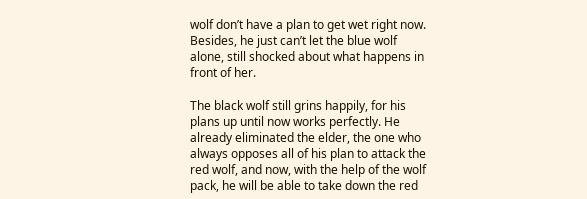wolf don’t have a plan to get wet right now. Besides, he just can’t let the blue wolf alone, still shocked about what happens in front of her.

The black wolf still grins happily, for his plans up until now works perfectly. He already eliminated the elder, the one who always opposes all of his plan to attack the red wolf, and now, with the help of the wolf pack, he will be able to take down the red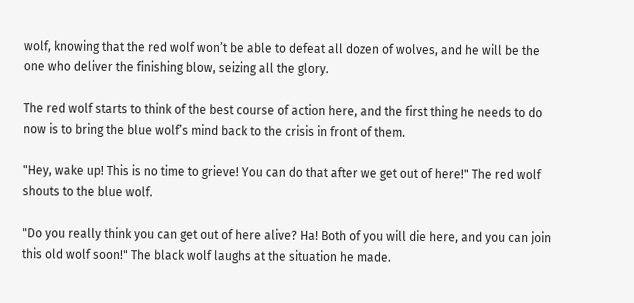wolf, knowing that the red wolf won’t be able to defeat all dozen of wolves, and he will be the one who deliver the finishing blow, seizing all the glory.

The red wolf starts to think of the best course of action here, and the first thing he needs to do now is to bring the blue wolf’s mind back to the crisis in front of them.

"Hey, wake up! This is no time to grieve! You can do that after we get out of here!" The red wolf shouts to the blue wolf.

"Do you really think you can get out of here alive? Ha! Both of you will die here, and you can join this old wolf soon!" The black wolf laughs at the situation he made.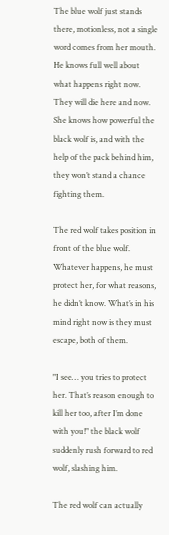The blue wolf just stands there, motionless, not a single word comes from her mouth. He knows full well about what happens right now. They will die here and now. She knows how powerful the black wolf is, and with the help of the pack behind him, they won’t stand a chance fighting them.

The red wolf takes position in front of the blue wolf. Whatever happens, he must protect her, for what reasons, he didn’t know. What’s in his mind right now is they must escape, both of them.

"I see… you tries to protect her. That’s reason enough to kill her too, after I’m done with you!" the black wolf suddenly rush forward to red wolf, slashing him.

The red wolf can actually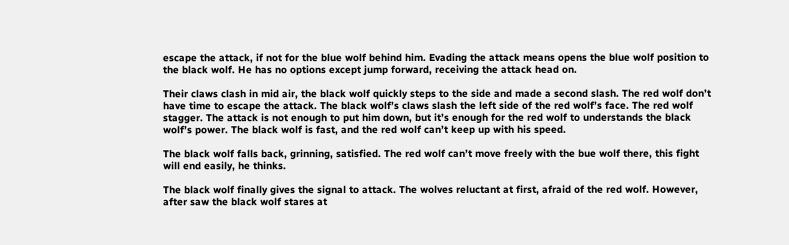escape the attack, if not for the blue wolf behind him. Evading the attack means opens the blue wolf position to the black wolf. He has no options except jump forward, receiving the attack head on.

Their claws clash in mid air, the black wolf quickly steps to the side and made a second slash. The red wolf don’t have time to escape the attack. The black wolf’s claws slash the left side of the red wolf’s face. The red wolf stagger. The attack is not enough to put him down, but it’s enough for the red wolf to understands the black wolf’s power. The black wolf is fast, and the red wolf can’t keep up with his speed.

The black wolf falls back, grinning, satisfied. The red wolf can’t move freely with the bue wolf there, this fight will end easily, he thinks.

The black wolf finally gives the signal to attack. The wolves reluctant at first, afraid of the red wolf. However, after saw the black wolf stares at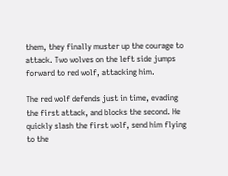them, they finally muster up the courage to attack. Two wolves on the left side jumps forward to red wolf, attacking him.

The red wolf defends just in time, evading the first attack, and blocks the second. He quickly slash the first wolf, send him flying to the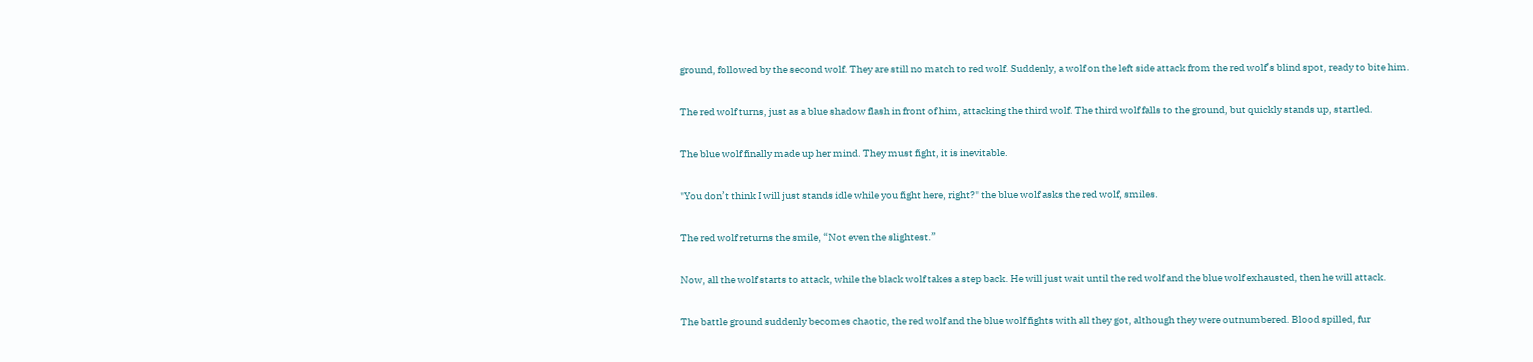ground, followed by the second wolf. They are still no match to red wolf. Suddenly, a wolf on the left side attack from the red wolf’s blind spot, ready to bite him.

The red wolf turns, just as a blue shadow flash in front of him, attacking the third wolf. The third wolf falls to the ground, but quickly stands up, startled.

The blue wolf finally made up her mind. They must fight, it is inevitable.

"You don’t think I will just stands idle while you fight here, right?" the blue wolf asks the red wolf, smiles.

The red wolf returns the smile, “Not even the slightest.”

Now, all the wolf starts to attack, while the black wolf takes a step back. He will just wait until the red wolf and the blue wolf exhausted, then he will attack.

The battle ground suddenly becomes chaotic, the red wolf and the blue wolf fights with all they got, although they were outnumbered. Blood spilled, fur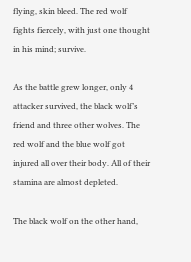flying, skin bleed. The red wolf fights fiercely, with just one thought in his mind; survive.

As the battle grew longer, only 4 attacker survived, the black wolf’s friend and three other wolves. The red wolf and the blue wolf got injured all over their body. All of their stamina are almost depleted.

The black wolf on the other hand,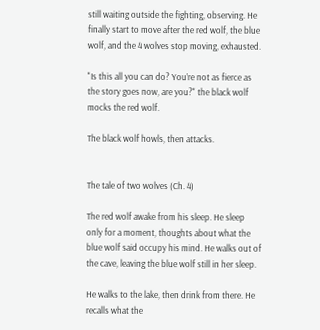still waiting outside the fighting, observing. He finally start to move after the red wolf, the blue wolf, and the 4 wolves stop moving, exhausted.

"Is this all you can do? You’re not as fierce as the story goes now, are you?" the black wolf mocks the red wolf.

The black wolf howls, then attacks.


The tale of two wolves (Ch. 4)

The red wolf awake from his sleep. He sleep only for a moment, thoughts about what the blue wolf said occupy his mind. He walks out of the cave, leaving the blue wolf still in her sleep.

He walks to the lake, then drink from there. He recalls what the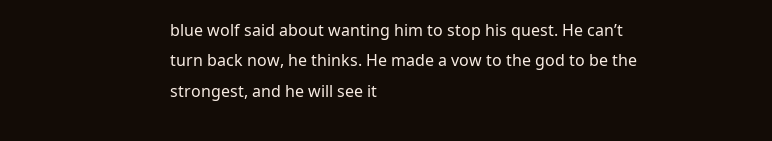blue wolf said about wanting him to stop his quest. He can’t turn back now, he thinks. He made a vow to the god to be the strongest, and he will see it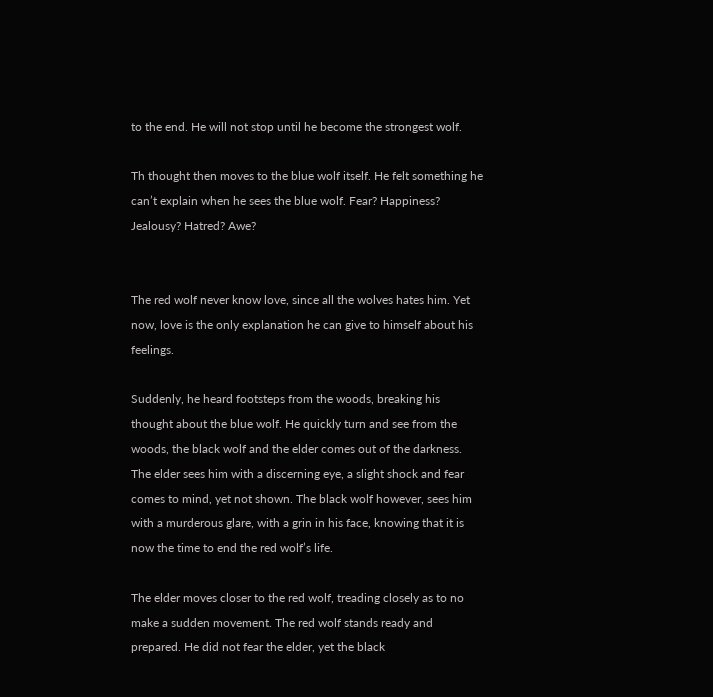to the end. He will not stop until he become the strongest wolf.

Th thought then moves to the blue wolf itself. He felt something he can’t explain when he sees the blue wolf. Fear? Happiness? Jealousy? Hatred? Awe?


The red wolf never know love, since all the wolves hates him. Yet now, love is the only explanation he can give to himself about his feelings.

Suddenly, he heard footsteps from the woods, breaking his thought about the blue wolf. He quickly turn and see from the woods, the black wolf and the elder comes out of the darkness. The elder sees him with a discerning eye, a slight shock and fear comes to mind, yet not shown. The black wolf however, sees him with a murderous glare, with a grin in his face, knowing that it is now the time to end the red wolf’s life.

The elder moves closer to the red wolf, treading closely as to no make a sudden movement. The red wolf stands ready and prepared. He did not fear the elder, yet the black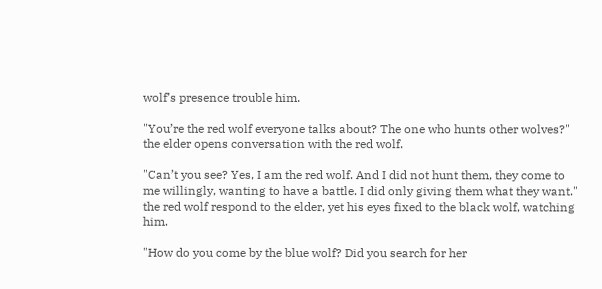wolf’s presence trouble him.

"You’re the red wolf everyone talks about? The one who hunts other wolves?" the elder opens conversation with the red wolf.

"Can’t you see? Yes, I am the red wolf. And I did not hunt them, they come to me willingly, wanting to have a battle. I did only giving them what they want." the red wolf respond to the elder, yet his eyes fixed to the black wolf, watching him.

"How do you come by the blue wolf? Did you search for her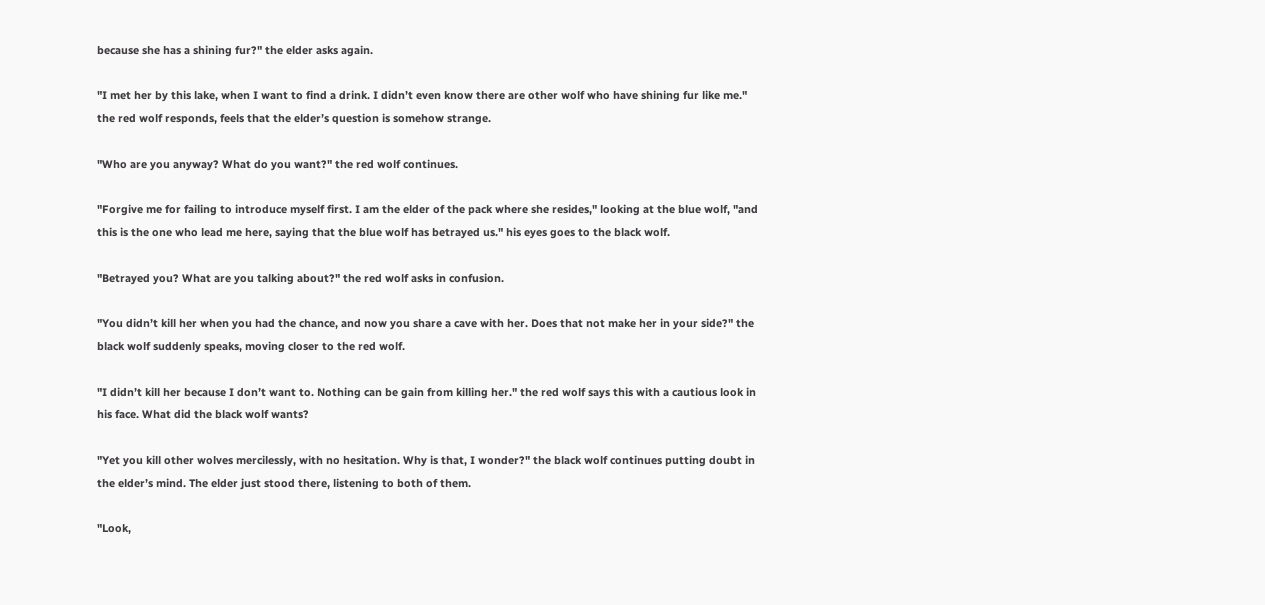because she has a shining fur?" the elder asks again.

"I met her by this lake, when I want to find a drink. I didn’t even know there are other wolf who have shining fur like me." the red wolf responds, feels that the elder’s question is somehow strange.

"Who are you anyway? What do you want?" the red wolf continues.

"Forgive me for failing to introduce myself first. I am the elder of the pack where she resides," looking at the blue wolf, "and this is the one who lead me here, saying that the blue wolf has betrayed us." his eyes goes to the black wolf.

"Betrayed you? What are you talking about?" the red wolf asks in confusion.

"You didn’t kill her when you had the chance, and now you share a cave with her. Does that not make her in your side?" the black wolf suddenly speaks, moving closer to the red wolf.

"I didn’t kill her because I don’t want to. Nothing can be gain from killing her." the red wolf says this with a cautious look in his face. What did the black wolf wants?

"Yet you kill other wolves mercilessly, with no hesitation. Why is that, I wonder?" the black wolf continues putting doubt in the elder’s mind. The elder just stood there, listening to both of them.

"Look,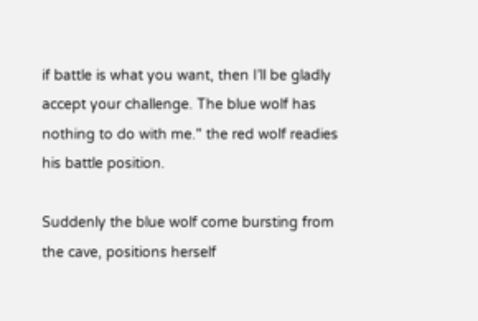if battle is what you want, then I’ll be gladly accept your challenge. The blue wolf has nothing to do with me." the red wolf readies his battle position.

Suddenly the blue wolf come bursting from the cave, positions herself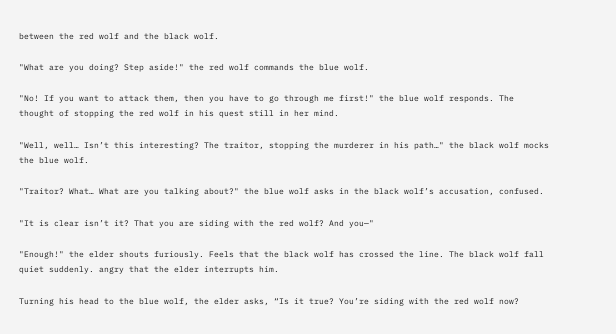between the red wolf and the black wolf.

"What are you doing? Step aside!" the red wolf commands the blue wolf.

"No! If you want to attack them, then you have to go through me first!" the blue wolf responds. The thought of stopping the red wolf in his quest still in her mind.

"Well, well… Isn’t this interesting? The traitor, stopping the murderer in his path…" the black wolf mocks the blue wolf.

"Traitor? What… What are you talking about?" the blue wolf asks in the black wolf’s accusation, confused.

"It is clear isn’t it? That you are siding with the red wolf? And you—"

"Enough!" the elder shouts furiously. Feels that the black wolf has crossed the line. The black wolf fall quiet suddenly. angry that the elder interrupts him.

Turning his head to the blue wolf, the elder asks, “Is it true? You’re siding with the red wolf now?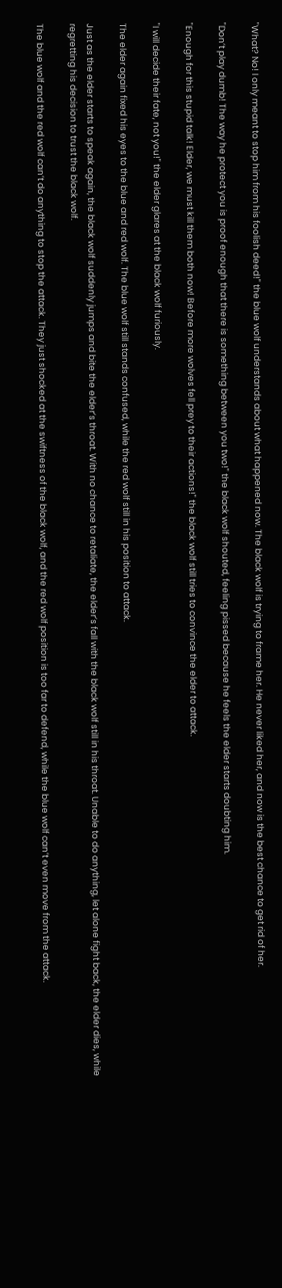"What? No! I only meant to stop him from his foolish deed!" the blue wolf understands about what happened now. The black wolf is trying to frame her. He never liked her, and now is the best chance to get rid of her.

"Don’t play dumb! The way he protect you is proof enough that there is something between you two!" the black wolf shouted, feeling pissed because he feels the elder starts doubting him.

"Enough for this stupid talk! Elder, we must kill them both now! Before more wolves fell prey to their actions!" the black wolf still tries to convince the elder to attack.

"I will decide their fate, not you!" the elder glares at the black wolf furiously.

The elder again fixed his eyes to the blue and red wolf. The blue wolf still stands confused, while the red wolf still in his position to attack.

Just as the elder starts to speak again, the black wolf suddenly jumps and bite the elder’s throat. With no chance to retaliate, the elder’s fall with the black wolf still in his throat. Unable to do anything, let alone fight back, the elder dies, while regretting his decision to trust the black wolf.

The blue wolf and the red wolf can’t do anything to stop the attack. They just shocked at the swiftness of the black wolf, and the red wolf position is too far to defend, while the blue wolf can’t even move from the attack.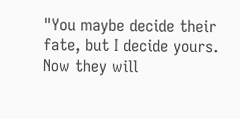"You maybe decide their fate, but I decide yours. Now they will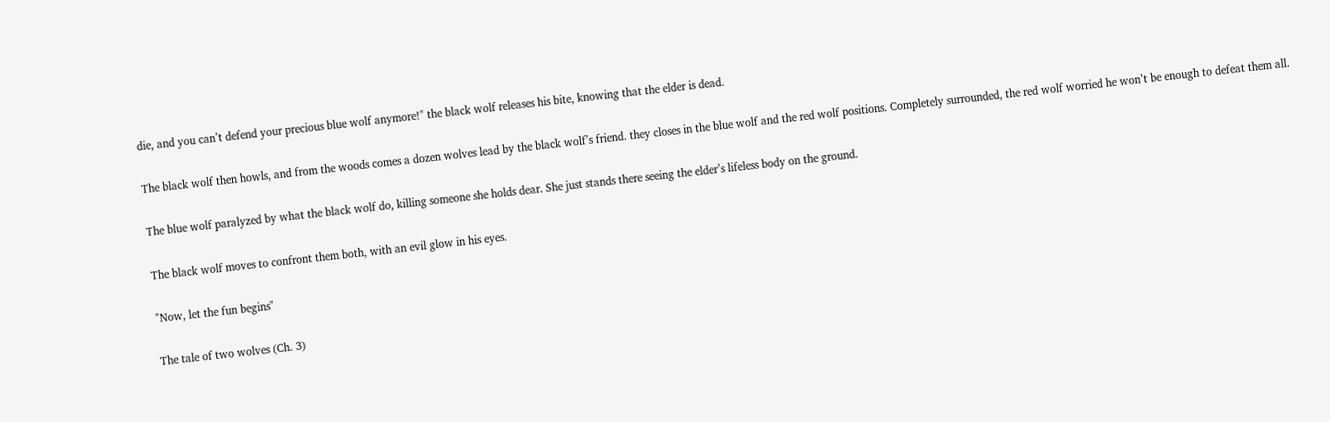die, and you can’t defend your precious blue wolf anymore!" the black wolf releases his bite, knowing that the elder is dead.

The black wolf then howls, and from the woods comes a dozen wolves lead by the black wolf’s friend. they closes in the blue wolf and the red wolf positions. Completely surrounded, the red wolf worried he won’t be enough to defeat them all.

The blue wolf paralyzed by what the black wolf do, killing someone she holds dear. She just stands there seeing the elder’s lifeless body on the ground.

The black wolf moves to confront them both, with an evil glow in his eyes.

"Now, let the fun begins"

The tale of two wolves (Ch. 3)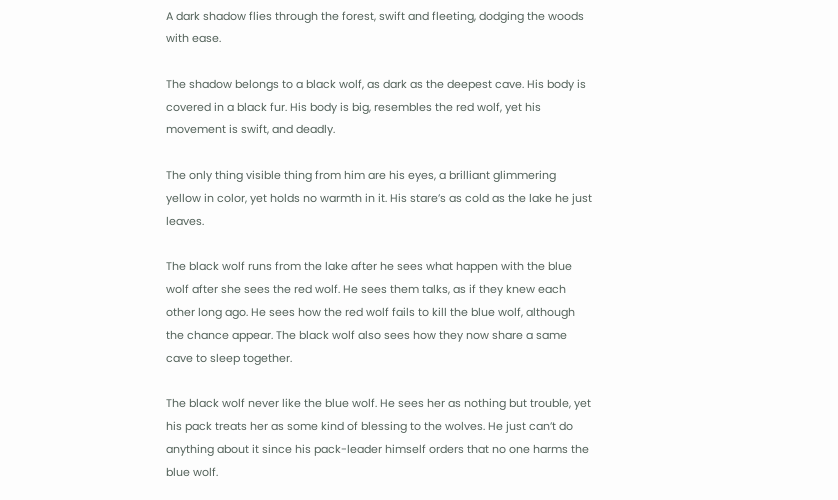A dark shadow flies through the forest, swift and fleeting, dodging the woods with ease.

The shadow belongs to a black wolf, as dark as the deepest cave. His body is covered in a black fur. His body is big, resembles the red wolf, yet his movement is swift, and deadly.

The only thing visible thing from him are his eyes, a brilliant glimmering yellow in color, yet holds no warmth in it. His stare’s as cold as the lake he just leaves.

The black wolf runs from the lake after he sees what happen with the blue wolf after she sees the red wolf. He sees them talks, as if they knew each other long ago. He sees how the red wolf fails to kill the blue wolf, although the chance appear. The black wolf also sees how they now share a same cave to sleep together.

The black wolf never like the blue wolf. He sees her as nothing but trouble, yet his pack treats her as some kind of blessing to the wolves. He just can’t do anything about it since his pack-leader himself orders that no one harms the blue wolf.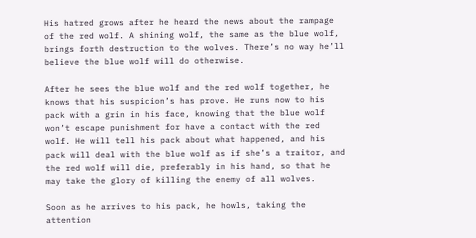His hatred grows after he heard the news about the rampage of the red wolf. A shining wolf, the same as the blue wolf, brings forth destruction to the wolves. There’s no way he’ll believe the blue wolf will do otherwise.

After he sees the blue wolf and the red wolf together, he knows that his suspicion’s has prove. He runs now to his pack with a grin in his face, knowing that the blue wolf won’t escape punishment for have a contact with the red wolf. He will tell his pack about what happened, and his pack will deal with the blue wolf as if she’s a traitor, and the red wolf will die, preferably in his hand, so that he may take the glory of killing the enemy of all wolves.

Soon as he arrives to his pack, he howls, taking the attention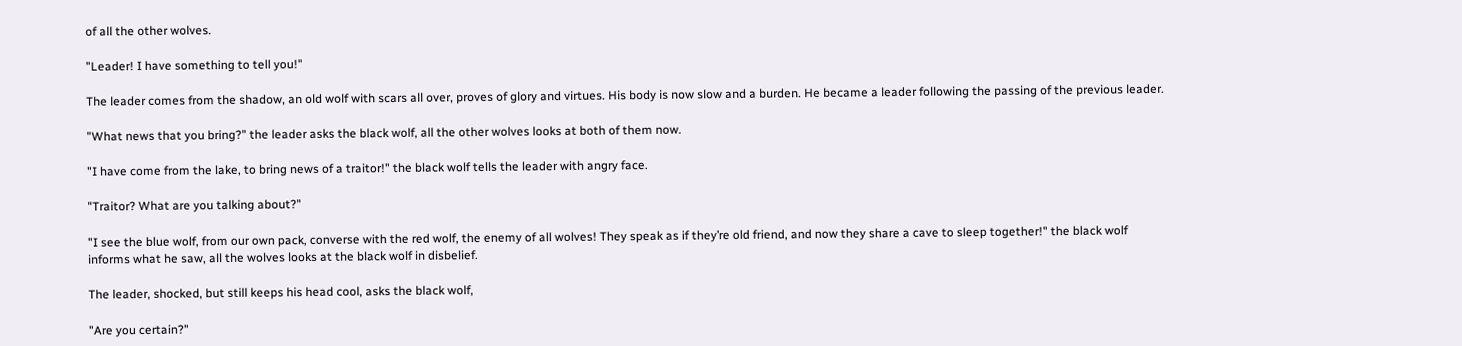of all the other wolves.

"Leader! I have something to tell you!"

The leader comes from the shadow, an old wolf with scars all over, proves of glory and virtues. His body is now slow and a burden. He became a leader following the passing of the previous leader.

"What news that you bring?" the leader asks the black wolf, all the other wolves looks at both of them now.

"I have come from the lake, to bring news of a traitor!" the black wolf tells the leader with angry face.

"Traitor? What are you talking about?"

"I see the blue wolf, from our own pack, converse with the red wolf, the enemy of all wolves! They speak as if they’re old friend, and now they share a cave to sleep together!" the black wolf informs what he saw, all the wolves looks at the black wolf in disbelief.

The leader, shocked, but still keeps his head cool, asks the black wolf,

"Are you certain?"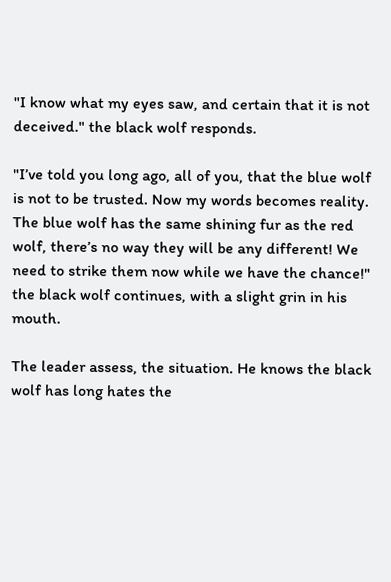"I know what my eyes saw, and certain that it is not deceived." the black wolf responds.

"I’ve told you long ago, all of you, that the blue wolf is not to be trusted. Now my words becomes reality. The blue wolf has the same shining fur as the red wolf, there’s no way they will be any different! We need to strike them now while we have the chance!" the black wolf continues, with a slight grin in his mouth.

The leader assess, the situation. He knows the black wolf has long hates the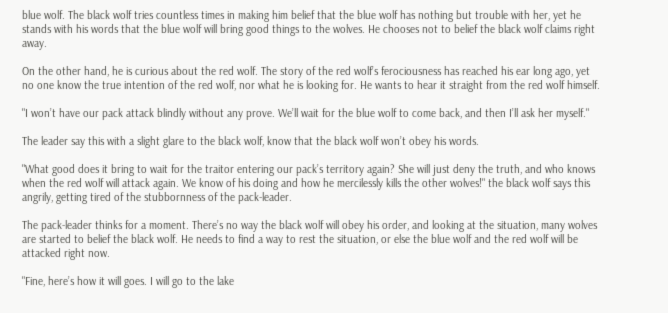blue wolf. The black wolf tries countless times in making him belief that the blue wolf has nothing but trouble with her, yet he stands with his words that the blue wolf will bring good things to the wolves. He chooses not to belief the black wolf claims right away.

On the other hand, he is curious about the red wolf. The story of the red wolf’s ferociousness has reached his ear long ago, yet no one know the true intention of the red wolf, nor what he is looking for. He wants to hear it straight from the red wolf himself.

"I won’t have our pack attack blindly without any prove. We’ll wait for the blue wolf to come back, and then I’ll ask her myself."

The leader say this with a slight glare to the black wolf, know that the black wolf won’t obey his words.

"What good does it bring to wait for the traitor entering our pack’s territory again? She will just deny the truth, and who knows when the red wolf will attack again. We know of his doing and how he mercilessly kills the other wolves!" the black wolf says this angrily, getting tired of the stubbornness of the pack-leader.

The pack-leader thinks for a moment. There’s no way the black wolf will obey his order, and looking at the situation, many wolves are started to belief the black wolf. He needs to find a way to rest the situation, or else the blue wolf and the red wolf will be attacked right now.

"Fine, here’s how it will goes. I will go to the lake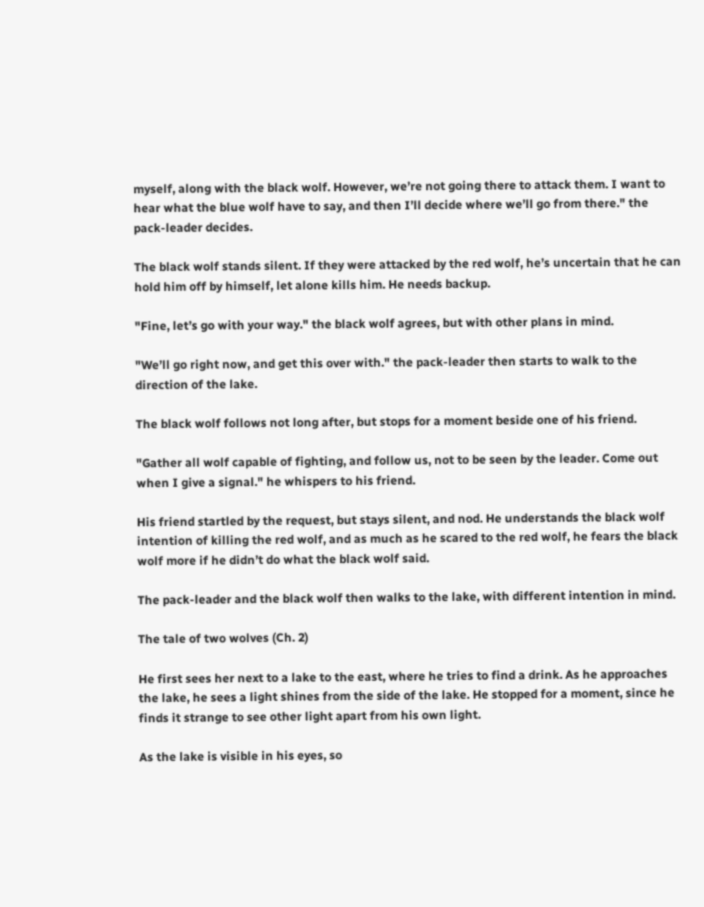myself, along with the black wolf. However, we’re not going there to attack them. I want to hear what the blue wolf have to say, and then I’ll decide where we’ll go from there." the pack-leader decides.

The black wolf stands silent. If they were attacked by the red wolf, he’s uncertain that he can hold him off by himself, let alone kills him. He needs backup.

"Fine, let’s go with your way." the black wolf agrees, but with other plans in mind.

"We’ll go right now, and get this over with." the pack-leader then starts to walk to the direction of the lake.

The black wolf follows not long after, but stops for a moment beside one of his friend.

"Gather all wolf capable of fighting, and follow us, not to be seen by the leader. Come out when I give a signal." he whispers to his friend.

His friend startled by the request, but stays silent, and nod. He understands the black wolf intention of killing the red wolf, and as much as he scared to the red wolf, he fears the black wolf more if he didn’t do what the black wolf said.

The pack-leader and the black wolf then walks to the lake, with different intention in mind.

The tale of two wolves (Ch. 2)

He first sees her next to a lake to the east, where he tries to find a drink. As he approaches the lake, he sees a light shines from the side of the lake. He stopped for a moment, since he finds it strange to see other light apart from his own light.

As the lake is visible in his eyes, so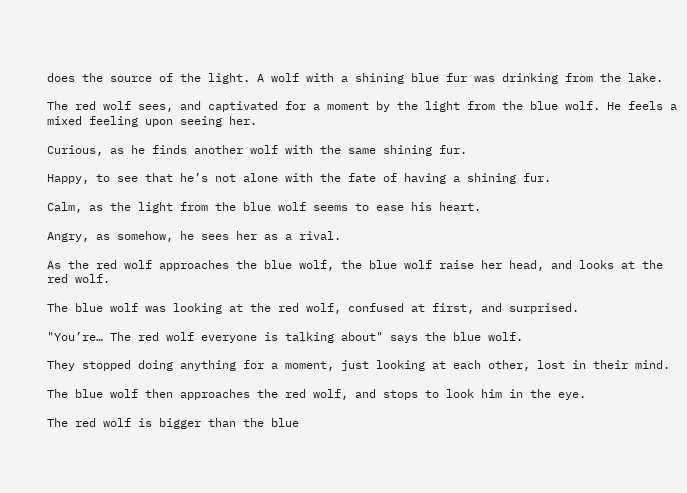does the source of the light. A wolf with a shining blue fur was drinking from the lake.

The red wolf sees, and captivated for a moment by the light from the blue wolf. He feels a mixed feeling upon seeing her.

Curious, as he finds another wolf with the same shining fur.

Happy, to see that he’s not alone with the fate of having a shining fur.

Calm, as the light from the blue wolf seems to ease his heart.

Angry, as somehow, he sees her as a rival.

As the red wolf approaches the blue wolf, the blue wolf raise her head, and looks at the red wolf.

The blue wolf was looking at the red wolf, confused at first, and surprised.

"You’re… The red wolf everyone is talking about" says the blue wolf.

They stopped doing anything for a moment, just looking at each other, lost in their mind.

The blue wolf then approaches the red wolf, and stops to look him in the eye.

The red wolf is bigger than the blue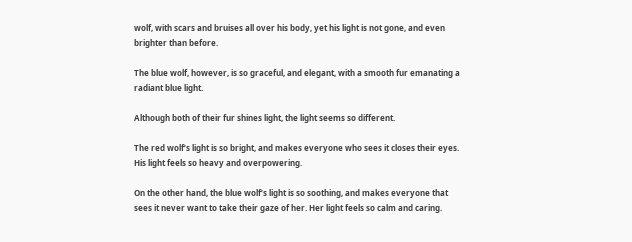wolf, with scars and bruises all over his body, yet his light is not gone, and even brighter than before.

The blue wolf, however, is so graceful, and elegant, with a smooth fur emanating a radiant blue light.

Although both of their fur shines light, the light seems so different.

The red wolf’s light is so bright, and makes everyone who sees it closes their eyes. His light feels so heavy and overpowering.

On the other hand, the blue wolf’s light is so soothing, and makes everyone that sees it never want to take their gaze of her. Her light feels so calm and caring.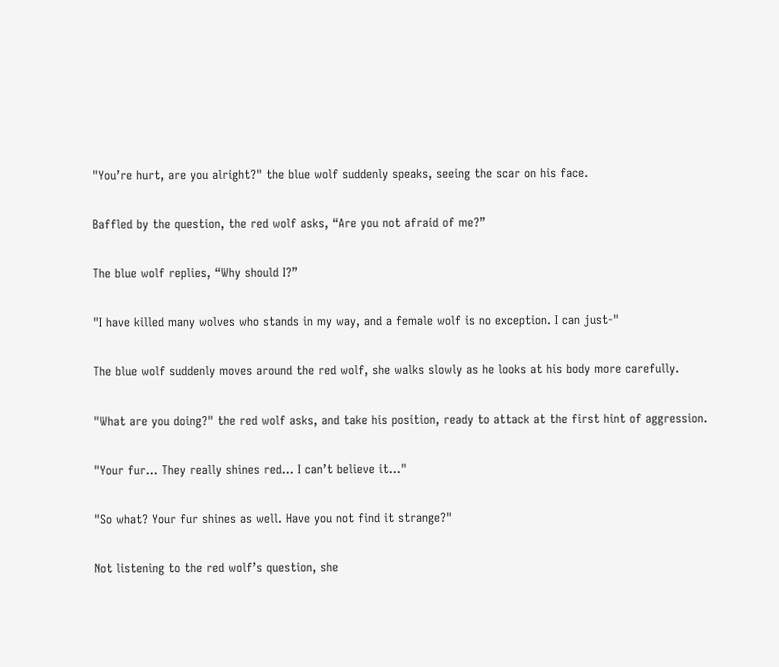"You’re hurt, are you alright?" the blue wolf suddenly speaks, seeing the scar on his face.

Baffled by the question, the red wolf asks, “Are you not afraid of me?”

The blue wolf replies, “Why should I?”

"I have killed many wolves who stands in my way, and a female wolf is no exception. I can just-"

The blue wolf suddenly moves around the red wolf, she walks slowly as he looks at his body more carefully.

"What are you doing?" the red wolf asks, and take his position, ready to attack at the first hint of aggression.

"Your fur… They really shines red… I can’t believe it…"

"So what? Your fur shines as well. Have you not find it strange?"

Not listening to the red wolf’s question, she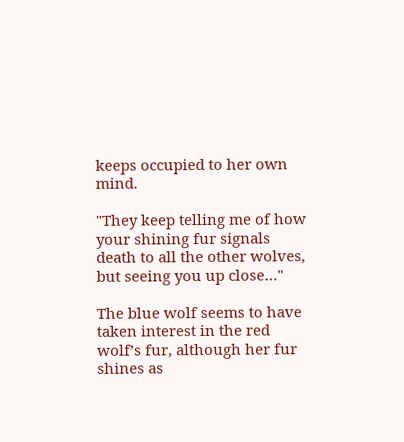keeps occupied to her own mind.

"They keep telling me of how your shining fur signals death to all the other wolves, but seeing you up close…"

The blue wolf seems to have taken interest in the red wolf’s fur, although her fur shines as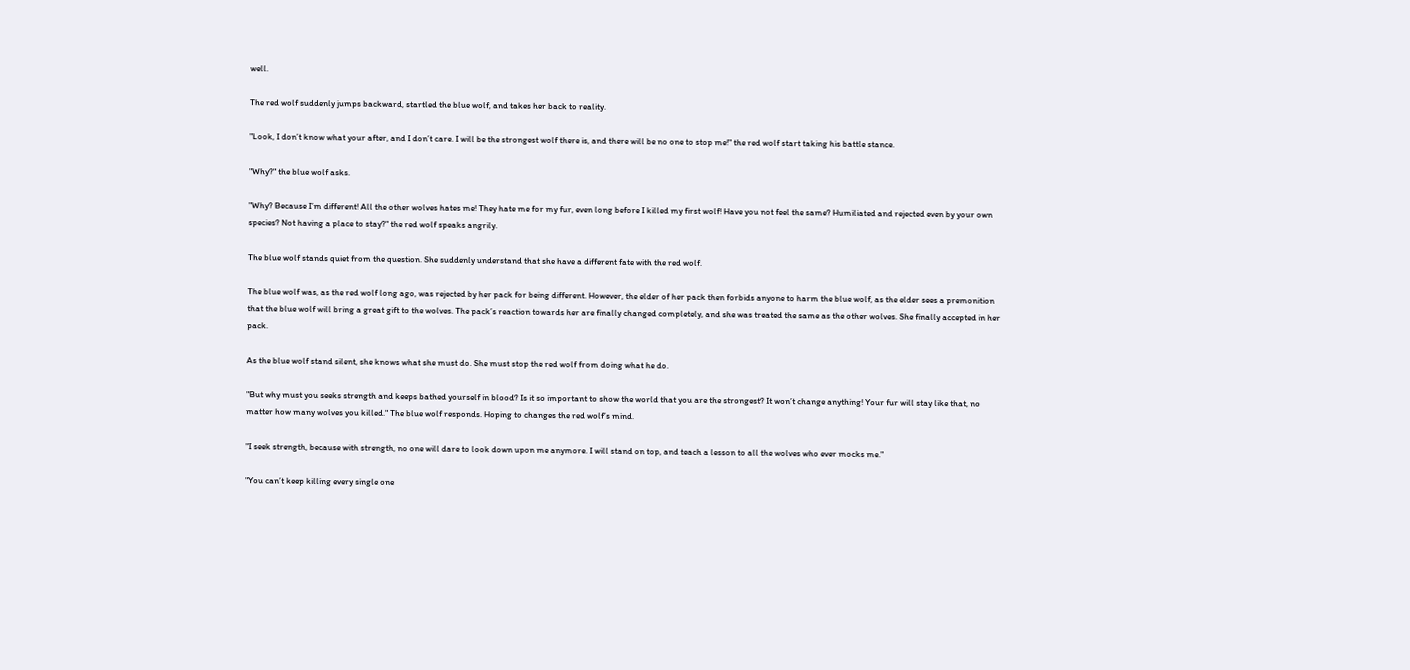well.

The red wolf suddenly jumps backward, startled the blue wolf, and takes her back to reality.

"Look, I don’t know what your after, and I don’t care. I will be the strongest wolf there is, and there will be no one to stop me!" the red wolf start taking his battle stance.

"Why?" the blue wolf asks.

"Why? Because I’m different! All the other wolves hates me! They hate me for my fur, even long before I killed my first wolf! Have you not feel the same? Humiliated and rejected even by your own species? Not having a place to stay?" the red wolf speaks angrily.

The blue wolf stands quiet from the question. She suddenly understand that she have a different fate with the red wolf.

The blue wolf was, as the red wolf long ago, was rejected by her pack for being different. However, the elder of her pack then forbids anyone to harm the blue wolf, as the elder sees a premonition that the blue wolf will bring a great gift to the wolves. The pack’s reaction towards her are finally changed completely, and she was treated the same as the other wolves. She finally accepted in her pack.

As the blue wolf stand silent, she knows what she must do. She must stop the red wolf from doing what he do.

"But why must you seeks strength and keeps bathed yourself in blood? Is it so important to show the world that you are the strongest? It won’t change anything! Your fur will stay like that, no matter how many wolves you killed." The blue wolf responds. Hoping to changes the red wolf’s mind.

"I seek strength, because with strength, no one will dare to look down upon me anymore. I will stand on top, and teach a lesson to all the wolves who ever mocks me."

"You can’t keep killing every single one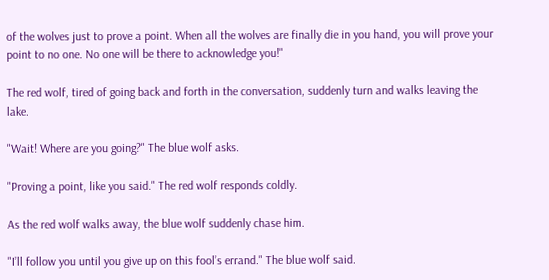of the wolves just to prove a point. When all the wolves are finally die in you hand, you will prove your point to no one. No one will be there to acknowledge you!"

The red wolf, tired of going back and forth in the conversation, suddenly turn and walks leaving the lake.

"Wait! Where are you going?" The blue wolf asks.

"Proving a point, like you said." The red wolf responds coldly.

As the red wolf walks away, the blue wolf suddenly chase him.

"I’ll follow you until you give up on this fool’s errand." The blue wolf said.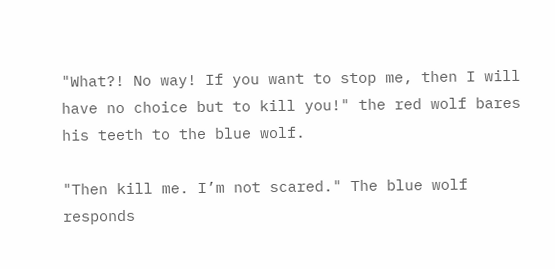"What?! No way! If you want to stop me, then I will have no choice but to kill you!" the red wolf bares his teeth to the blue wolf.

"Then kill me. I’m not scared." The blue wolf responds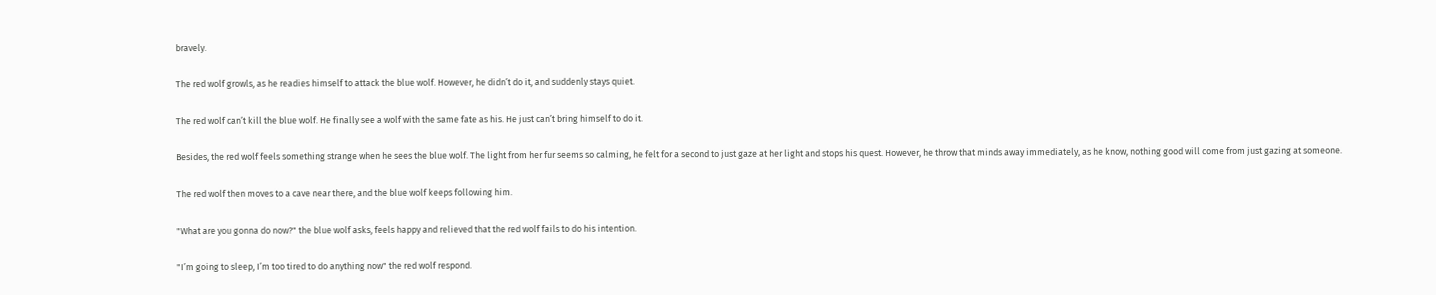bravely.

The red wolf growls, as he readies himself to attack the blue wolf. However, he didn’t do it, and suddenly stays quiet.

The red wolf can’t kill the blue wolf. He finally see a wolf with the same fate as his. He just can’t bring himself to do it.

Besides, the red wolf feels something strange when he sees the blue wolf. The light from her fur seems so calming, he felt for a second to just gaze at her light and stops his quest. However, he throw that minds away immediately, as he know, nothing good will come from just gazing at someone.

The red wolf then moves to a cave near there, and the blue wolf keeps following him.

"What are you gonna do now?" the blue wolf asks, feels happy and relieved that the red wolf fails to do his intention.

"I’m going to sleep, I’m too tired to do anything now" the red wolf respond.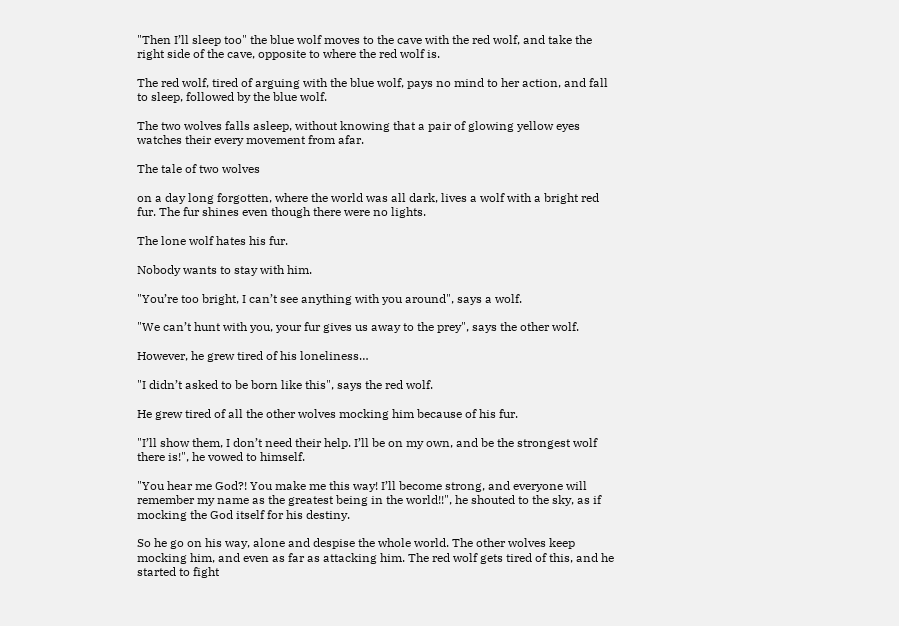"Then I’ll sleep too" the blue wolf moves to the cave with the red wolf, and take the right side of the cave, opposite to where the red wolf is.

The red wolf, tired of arguing with the blue wolf, pays no mind to her action, and fall to sleep, followed by the blue wolf.

The two wolves falls asleep, without knowing that a pair of glowing yellow eyes watches their every movement from afar.

The tale of two wolves

on a day long forgotten, where the world was all dark, lives a wolf with a bright red fur. The fur shines even though there were no lights.

The lone wolf hates his fur.

Nobody wants to stay with him.

"You’re too bright, I can’t see anything with you around", says a wolf.

"We can’t hunt with you, your fur gives us away to the prey", says the other wolf.

However, he grew tired of his loneliness…

"I didn’t asked to be born like this", says the red wolf.

He grew tired of all the other wolves mocking him because of his fur.

"I’ll show them, I don’t need their help. I’ll be on my own, and be the strongest wolf there is!", he vowed to himself.

"You hear me God?! You make me this way! I’ll become strong, and everyone will remember my name as the greatest being in the world!!", he shouted to the sky, as if mocking the God itself for his destiny.

So he go on his way, alone and despise the whole world. The other wolves keep mocking him, and even as far as attacking him. The red wolf gets tired of this, and he started to fight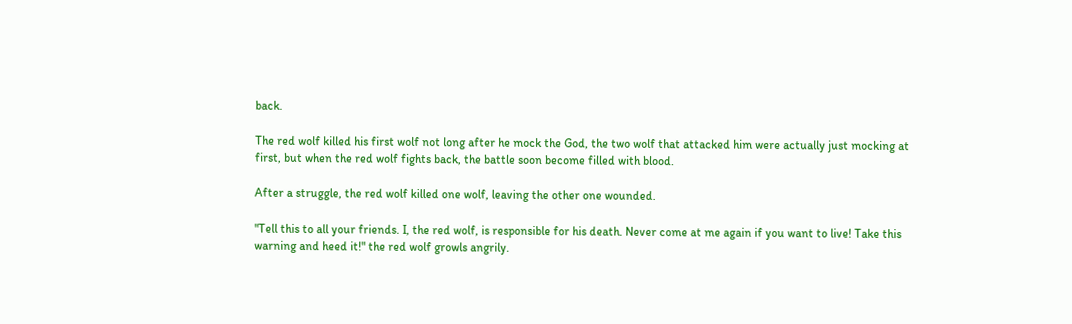back.

The red wolf killed his first wolf not long after he mock the God, the two wolf that attacked him were actually just mocking at first, but when the red wolf fights back, the battle soon become filled with blood.

After a struggle, the red wolf killed one wolf, leaving the other one wounded.

"Tell this to all your friends. I, the red wolf, is responsible for his death. Never come at me again if you want to live! Take this warning and heed it!" the red wolf growls angrily.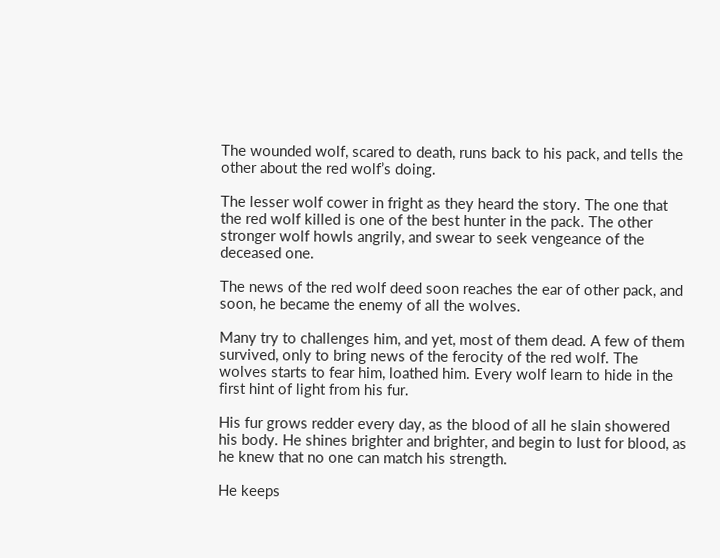The wounded wolf, scared to death, runs back to his pack, and tells the other about the red wolf’s doing.

The lesser wolf cower in fright as they heard the story. The one that the red wolf killed is one of the best hunter in the pack. The other stronger wolf howls angrily, and swear to seek vengeance of the deceased one.

The news of the red wolf deed soon reaches the ear of other pack, and soon, he became the enemy of all the wolves.

Many try to challenges him, and yet, most of them dead. A few of them survived, only to bring news of the ferocity of the red wolf. The wolves starts to fear him, loathed him. Every wolf learn to hide in the first hint of light from his fur.

His fur grows redder every day, as the blood of all he slain showered his body. He shines brighter and brighter, and begin to lust for blood, as he knew that no one can match his strength.

He keeps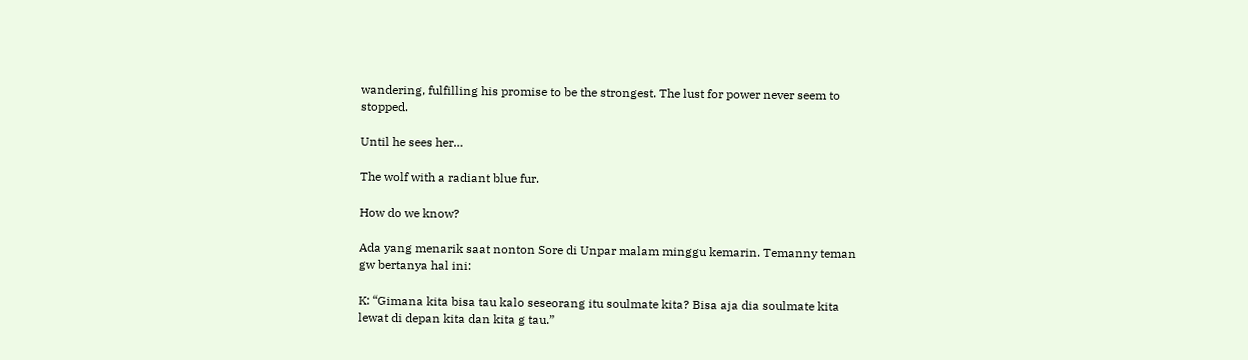wandering, fulfilling his promise to be the strongest. The lust for power never seem to stopped.

Until he sees her…

The wolf with a radiant blue fur.

How do we know?

Ada yang menarik saat nonton Sore di Unpar malam minggu kemarin. Temanny teman gw bertanya hal ini:

K: “Gimana kita bisa tau kalo seseorang itu soulmate kita? Bisa aja dia soulmate kita lewat di depan kita dan kita g tau.”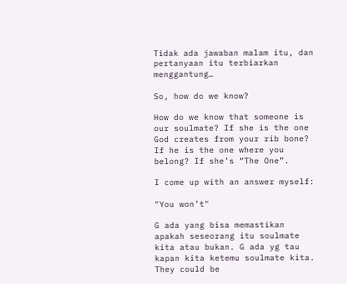Tidak ada jawaban malam itu, dan pertanyaan itu terbiarkan menggantung…

So, how do we know?

How do we know that someone is our soulmate? If she is the one God creates from your rib bone? If he is the one where you belong? If she’s “The One”.

I come up with an answer myself:

"You won’t"

G ada yang bisa memastikan apakah seseorang itu soulmate kita atau bukan. G ada yg tau kapan kita ketemu soulmate kita. They could be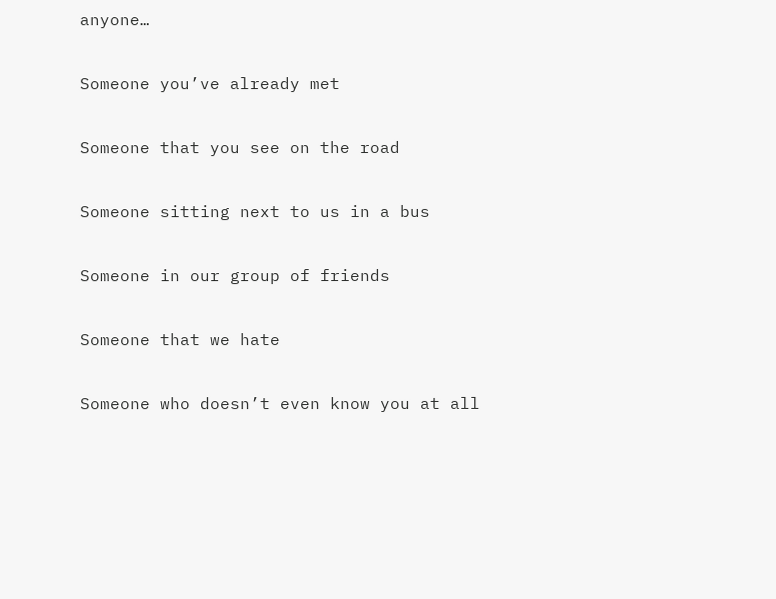anyone…

Someone you’ve already met

Someone that you see on the road

Someone sitting next to us in a bus

Someone in our group of friends

Someone that we hate

Someone who doesn’t even know you at all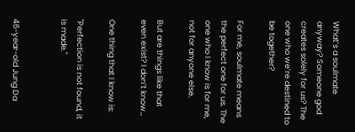What’s a soulmate anyway? Someone god creates solely for us? The one who we’re destined to be together?

For me, soulmate means the perfect one for us. The one who I know is for me, not for anyone else.

But are things like that even exist? I don’t know…

One thing that I know is:

"Perfection is not found, it is made."


46-year-old Jung Da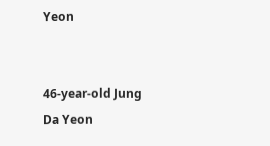Yeon


46-year-old Jung Da Yeon